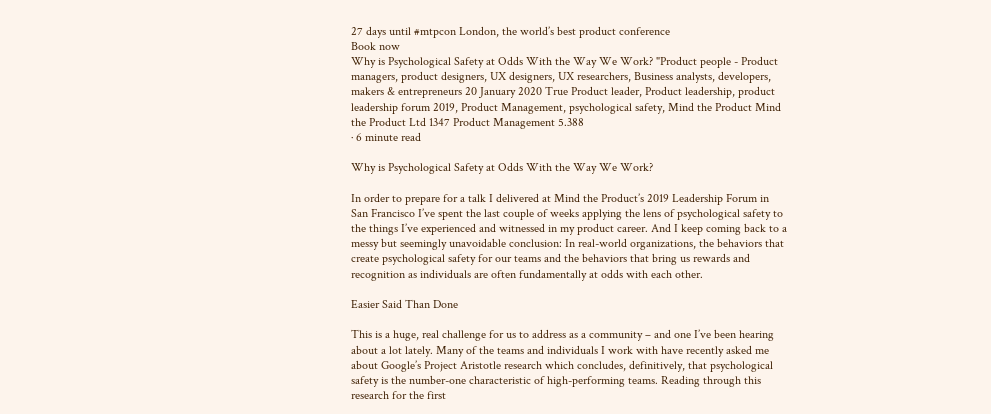27 days until #mtpcon London, the world’s best product conference
Book now
Why is Psychological Safety at Odds With the Way We Work? "Product people - Product managers, product designers, UX designers, UX researchers, Business analysts, developers, makers & entrepreneurs 20 January 2020 True Product leader, Product leadership, product leadership forum 2019, Product Management, psychological safety, Mind the Product Mind the Product Ltd 1347 Product Management 5.388
· 6 minute read

Why is Psychological Safety at Odds With the Way We Work?

In order to prepare for a talk I delivered at Mind the Product’s 2019 Leadership Forum in San Francisco I’ve spent the last couple of weeks applying the lens of psychological safety to the things I’ve experienced and witnessed in my product career. And I keep coming back to a messy but seemingly unavoidable conclusion: In real-world organizations, the behaviors that create psychological safety for our teams and the behaviors that bring us rewards and recognition as individuals are often fundamentally at odds with each other.

Easier Said Than Done

This is a huge, real challenge for us to address as a community – and one I’ve been hearing about a lot lately. Many of the teams and individuals I work with have recently asked me about Google’s Project Aristotle research which concludes, definitively, that psychological safety is the number-one characteristic of high-performing teams. Reading through this research for the first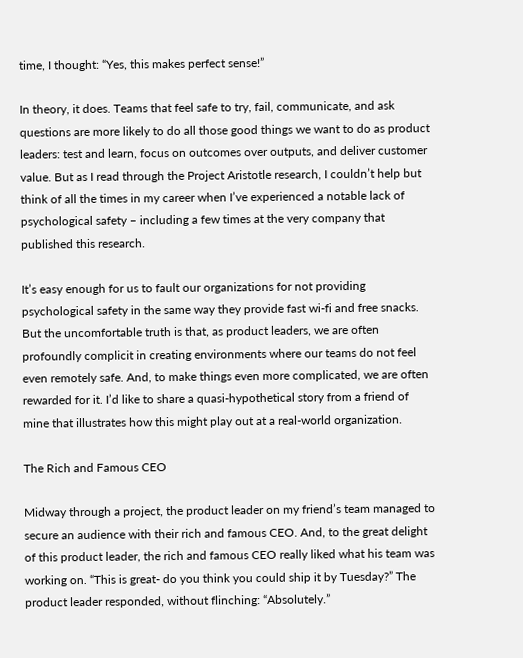time, I thought: “Yes, this makes perfect sense!”

In theory, it does. Teams that feel safe to try, fail, communicate, and ask questions are more likely to do all those good things we want to do as product leaders: test and learn, focus on outcomes over outputs, and deliver customer value. But as I read through the Project Aristotle research, I couldn’t help but think of all the times in my career when I’ve experienced a notable lack of psychological safety – including a few times at the very company that published this research.

It’s easy enough for us to fault our organizations for not providing psychological safety in the same way they provide fast wi-fi and free snacks. But the uncomfortable truth is that, as product leaders, we are often profoundly complicit in creating environments where our teams do not feel even remotely safe. And, to make things even more complicated, we are often rewarded for it. I’d like to share a quasi-hypothetical story from a friend of mine that illustrates how this might play out at a real-world organization.

The Rich and Famous CEO

Midway through a project, the product leader on my friend’s team managed to secure an audience with their rich and famous CEO. And, to the great delight of this product leader, the rich and famous CEO really liked what his team was working on. “This is great- do you think you could ship it by Tuesday?” The product leader responded, without flinching: “Absolutely.”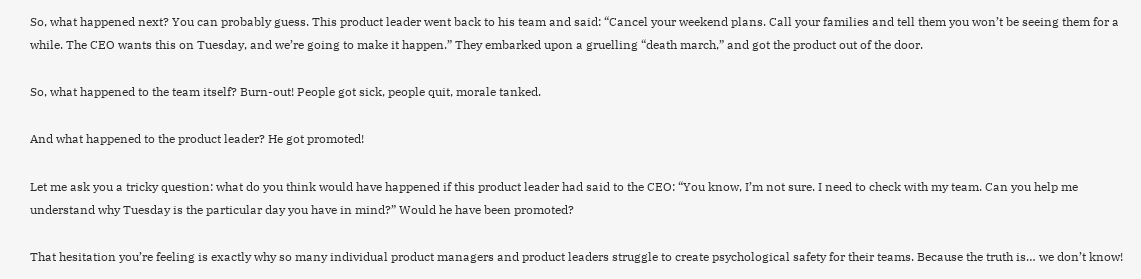So, what happened next? You can probably guess. This product leader went back to his team and said: “Cancel your weekend plans. Call your families and tell them you won’t be seeing them for a while. The CEO wants this on Tuesday, and we’re going to make it happen.” They embarked upon a gruelling “death march,” and got the product out of the door.

So, what happened to the team itself? Burn-out! People got sick, people quit, morale tanked.

And what happened to the product leader? He got promoted!

Let me ask you a tricky question: what do you think would have happened if this product leader had said to the CEO: “You know, I’m not sure. I need to check with my team. Can you help me understand why Tuesday is the particular day you have in mind?” Would he have been promoted?

That hesitation you’re feeling is exactly why so many individual product managers and product leaders struggle to create psychological safety for their teams. Because the truth is… we don’t know!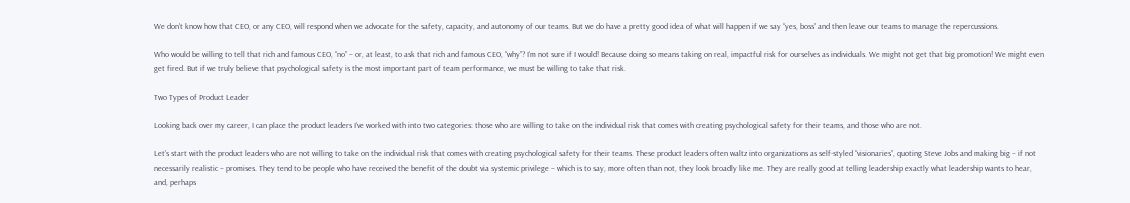We don’t know how that CEO, or any CEO, will respond when we advocate for the safety, capacity, and autonomy of our teams. But we do have a pretty good idea of what will happen if we say “yes, boss” and then leave our teams to manage the repercussions.

Who would be willing to tell that rich and famous CEO, “no” – or, at least, to ask that rich and famous CEO, “why”? I’m not sure if I would! Because doing so means taking on real, impactful risk for ourselves as individuals. We might not get that big promotion! We might even get fired. But if we truly believe that psychological safety is the most important part of team performance, we must be willing to take that risk.

Two Types of Product Leader

Looking back over my career, I can place the product leaders I’ve worked with into two categories: those who are willing to take on the individual risk that comes with creating psychological safety for their teams, and those who are not.

Let’s start with the product leaders who are not willing to take on the individual risk that comes with creating psychological safety for their teams. These product leaders often waltz into organizations as self-styled “visionaries”, quoting Steve Jobs and making big – if not necessarily realistic – promises. They tend to be people who have received the benefit of the doubt via systemic privilege – which is to say, more often than not, they look broadly like me. They are really good at telling leadership exactly what leadership wants to hear, and, perhaps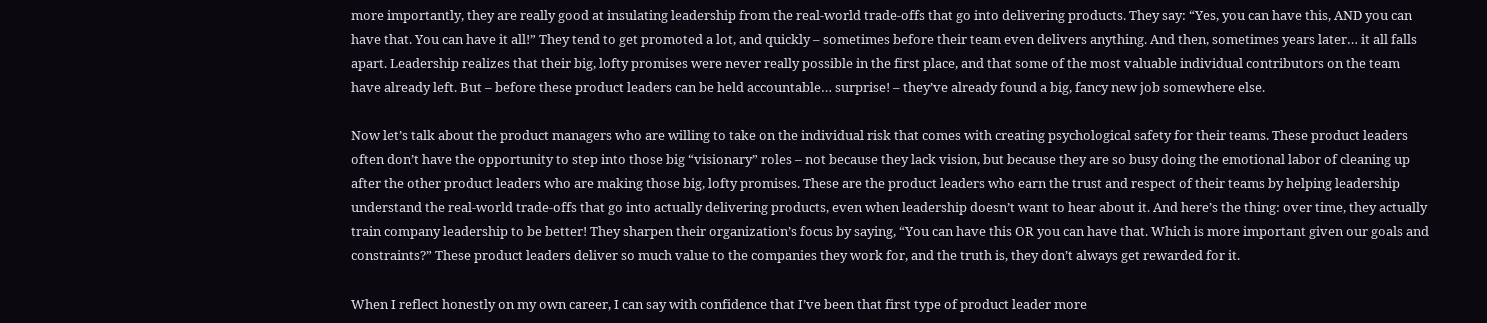more importantly, they are really good at insulating leadership from the real-world trade-offs that go into delivering products. They say: “Yes, you can have this, AND you can have that. You can have it all!” They tend to get promoted a lot, and quickly – sometimes before their team even delivers anything. And then, sometimes years later… it all falls apart. Leadership realizes that their big, lofty promises were never really possible in the first place, and that some of the most valuable individual contributors on the team have already left. But – before these product leaders can be held accountable… surprise! – they’ve already found a big, fancy new job somewhere else.

Now let’s talk about the product managers who are willing to take on the individual risk that comes with creating psychological safety for their teams. These product leaders often don’t have the opportunity to step into those big “visionary” roles – not because they lack vision, but because they are so busy doing the emotional labor of cleaning up after the other product leaders who are making those big, lofty promises. These are the product leaders who earn the trust and respect of their teams by helping leadership understand the real-world trade-offs that go into actually delivering products, even when leadership doesn’t want to hear about it. And here’s the thing: over time, they actually train company leadership to be better! They sharpen their organization’s focus by saying, “You can have this OR you can have that. Which is more important given our goals and constraints?” These product leaders deliver so much value to the companies they work for, and the truth is, they don’t always get rewarded for it.

When I reflect honestly on my own career, I can say with confidence that I’ve been that first type of product leader more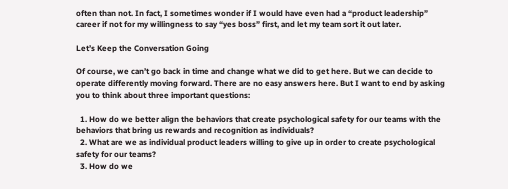often than not. In fact, I sometimes wonder if I would have even had a “product leadership” career if not for my willingness to say “yes boss” first, and let my team sort it out later.

Let’s Keep the Conversation Going

Of course, we can’t go back in time and change what we did to get here. But we can decide to operate differently moving forward. There are no easy answers here. But I want to end by asking you to think about three important questions:

  1. How do we better align the behaviors that create psychological safety for our teams with the behaviors that bring us rewards and recognition as individuals?
  2. What are we as individual product leaders willing to give up in order to create psychological safety for our teams?
  3. How do we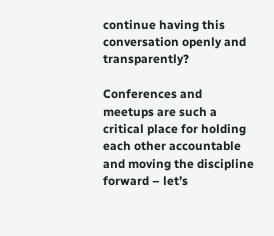continue having this conversation openly and transparently?

Conferences and meetups are such a critical place for holding each other accountable and moving the discipline forward – let’s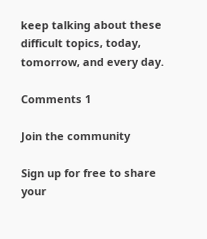keep talking about these difficult topics, today, tomorrow, and every day.

Comments 1

Join the community

Sign up for free to share your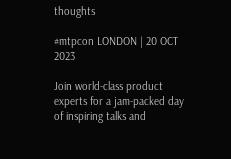thoughts

#mtpcon LONDON | 20 OCT 2023

Join world-class product experts for a jam-packed day of inspiring talks and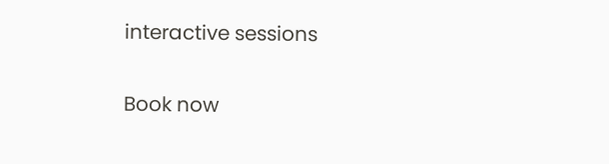interactive sessions

Book now